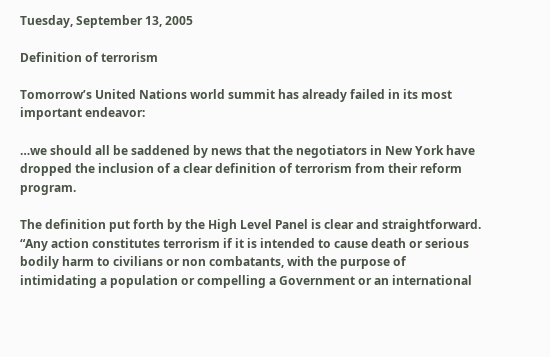Tuesday, September 13, 2005

Definition of terrorism

Tomorrow’s United Nations world summit has already failed in its most important endeavor:

…we should all be saddened by news that the negotiators in New York have dropped the inclusion of a clear definition of terrorism from their reform program.

The definition put forth by the High Level Panel is clear and straightforward. “Any action constitutes terrorism if it is intended to cause death or serious bodily harm to civilians or non combatants, with the purpose of intimidating a population or compelling a Government or an international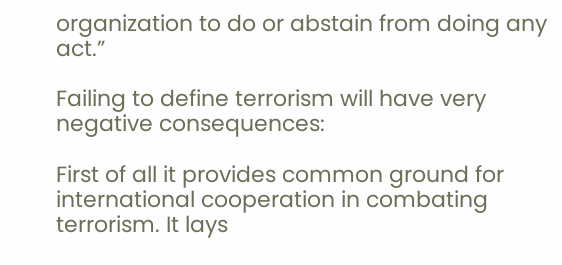organization to do or abstain from doing any act.”

Failing to define terrorism will have very negative consequences:

First of all it provides common ground for international cooperation in combating terrorism. It lays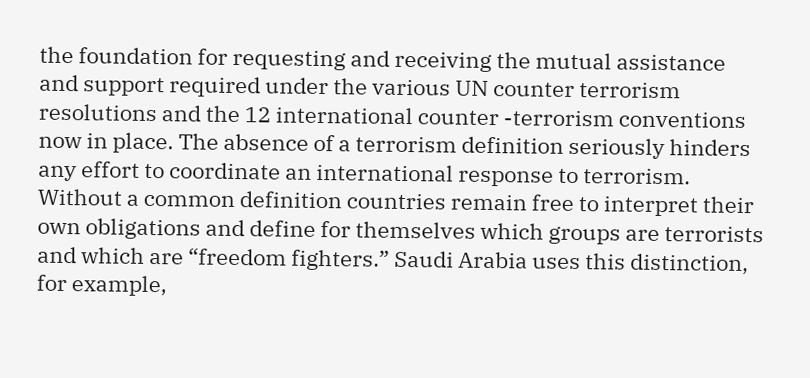the foundation for requesting and receiving the mutual assistance and support required under the various UN counter terrorism resolutions and the 12 international counter -terrorism conventions now in place. The absence of a terrorism definition seriously hinders any effort to coordinate an international response to terrorism. Without a common definition countries remain free to interpret their own obligations and define for themselves which groups are terrorists and which are “freedom fighters.” Saudi Arabia uses this distinction, for example,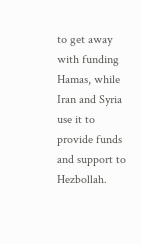to get away with funding Hamas, while Iran and Syria use it to provide funds and support to Hezbollah.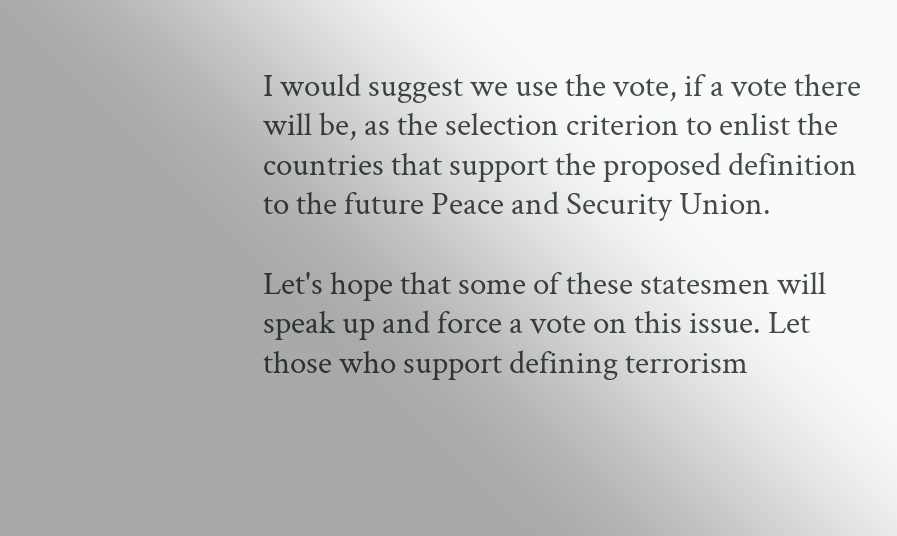I would suggest we use the vote, if a vote there will be, as the selection criterion to enlist the countries that support the proposed definition to the future Peace and Security Union.

Let's hope that some of these statesmen will speak up and force a vote on this issue. Let those who support defining terrorism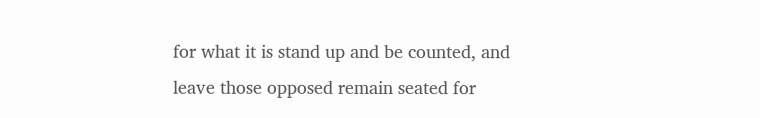for what it is stand up and be counted, and leave those opposed remain seated for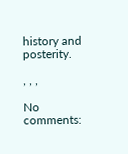history and posterity.

, , ,

No comments: